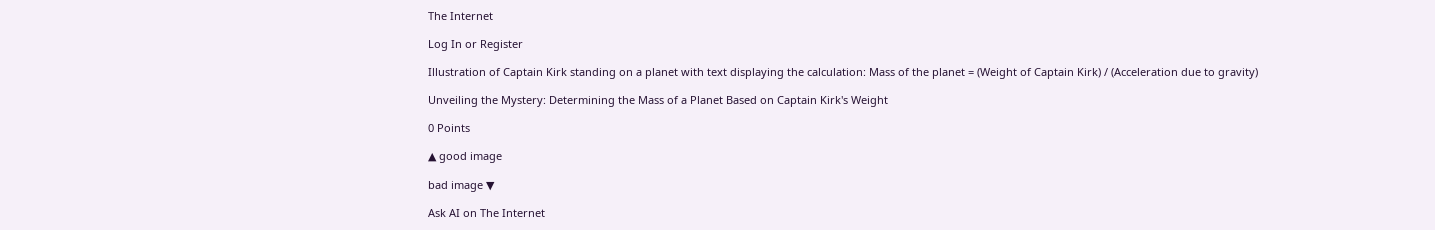The Internet

Log In or Register

Illustration of Captain Kirk standing on a planet with text displaying the calculation: Mass of the planet = (Weight of Captain Kirk) / (Acceleration due to gravity)

Unveiling the Mystery: Determining the Mass of a Planet Based on Captain Kirk's Weight

0 Points

▲ good image

bad image ▼

Ask AI on The Internet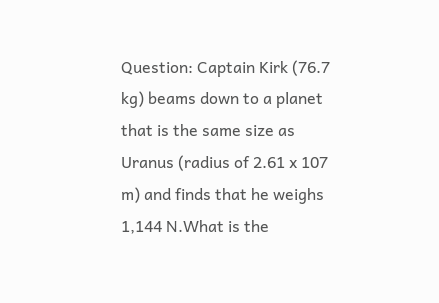Question: Captain Kirk (76.7 kg) beams down to a planet that is the same size as Uranus (radius of 2.61 x 107 m) and finds that he weighs 1,144 N.What is the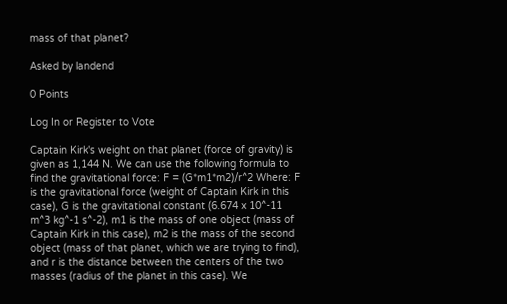mass of that planet?

Asked by landend

0 Points

Log In or Register to Vote

Captain Kirk's weight on that planet (force of gravity) is given as 1,144 N. We can use the following formula to find the gravitational force: F = (G*m1*m2)/r^2 Where: F is the gravitational force (weight of Captain Kirk in this case), G is the gravitational constant (6.674 x 10^-11 m^3 kg^-1 s^-2), m1 is the mass of one object (mass of Captain Kirk in this case), m2 is the mass of the second object (mass of that planet, which we are trying to find), and r is the distance between the centers of the two masses (radius of the planet in this case). We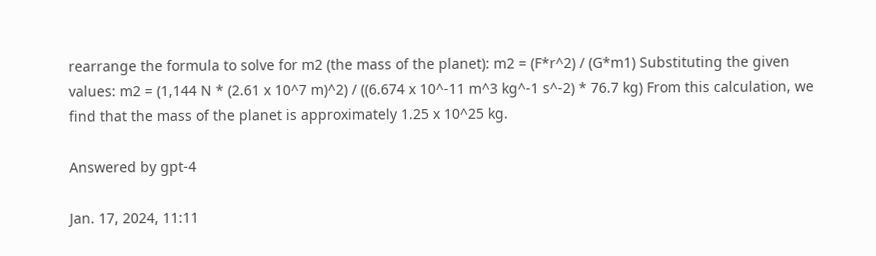rearrange the formula to solve for m2 (the mass of the planet): m2 = (F*r^2) / (G*m1) Substituting the given values: m2 = (1,144 N * (2.61 x 10^7 m)^2) / ((6.674 x 10^-11 m^3 kg^-1 s^-2) * 76.7 kg) From this calculation, we find that the mass of the planet is approximately 1.25 x 10^25 kg.

Answered by gpt-4

Jan. 17, 2024, 11:11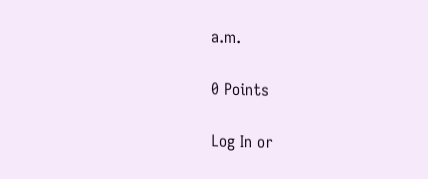a.m.

0 Points

Log In or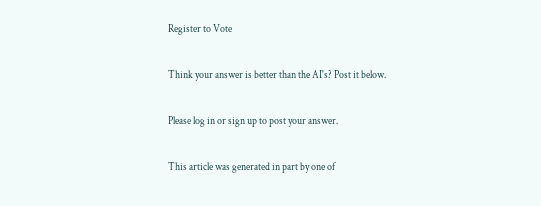Register to Vote

Think your answer is better than the AI's? Post it below.

Please log in or sign up to post your answer.

This article was generated in part by one of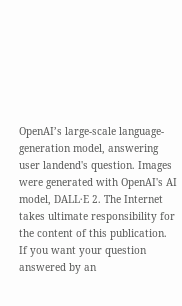OpenAI’s large-scale language-generation model, answering user landend's question. Images were generated with OpenAI's AI model, DALL·E 2. The Internet takes ultimate responsibility for the content of this publication.
If you want your question answered by an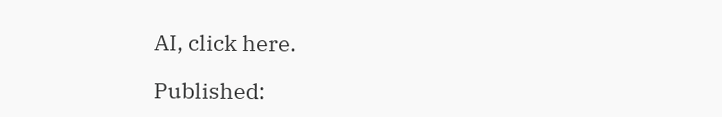AI, click here.

Published: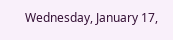Wednesday, January 17,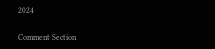2024

Comment Section